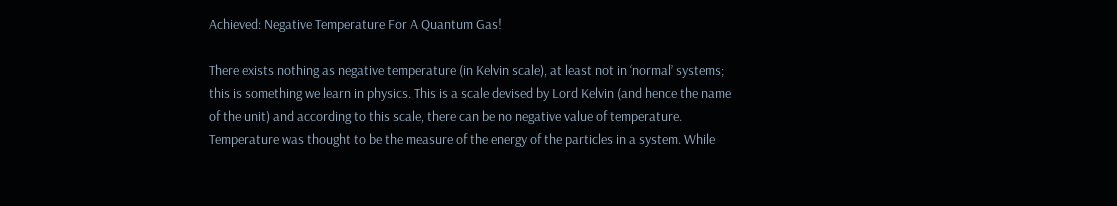Achieved: Negative Temperature For A Quantum Gas!

There exists nothing as negative temperature (in Kelvin scale), at least not in ‘normal’ systems; this is something we learn in physics. This is a scale devised by Lord Kelvin (and hence the name of the unit) and according to this scale, there can be no negative value of temperature. Temperature was thought to be the measure of the energy of the particles in a system. While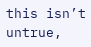this isn’t untrue,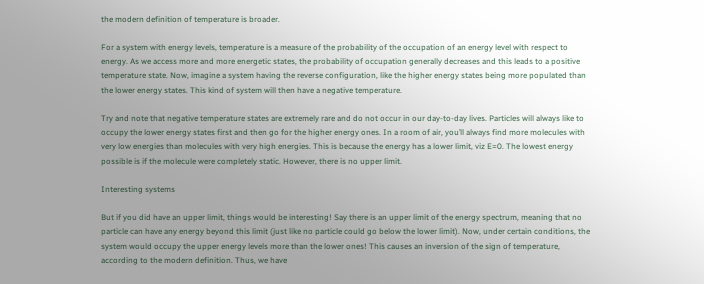the modern definition of temperature is broader.

For a system with energy levels, temperature is a measure of the probability of the occupation of an energy level with respect to energy. As we access more and more energetic states, the probability of occupation generally decreases and this leads to a positive temperature state. Now, imagine a system having the reverse configuration, like the higher energy states being more populated than the lower energy states. This kind of system will then have a negative temperature.

Try and note that negative temperature states are extremely rare and do not occur in our day-to-day lives. Particles will always like to occupy the lower energy states first and then go for the higher energy ones. In a room of air, you’ll always find more molecules with very low energies than molecules with very high energies. This is because the energy has a lower limit, viz E=0. The lowest energy possible is if the molecule were completely static. However, there is no upper limit.

Interesting systems

But if you did have an upper limit, things would be interesting! Say there is an upper limit of the energy spectrum, meaning that no particle can have any energy beyond this limit (just like no particle could go below the lower limit). Now, under certain conditions, the system would occupy the upper energy levels more than the lower ones! This causes an inversion of the sign of temperature, according to the modern definition. Thus, we have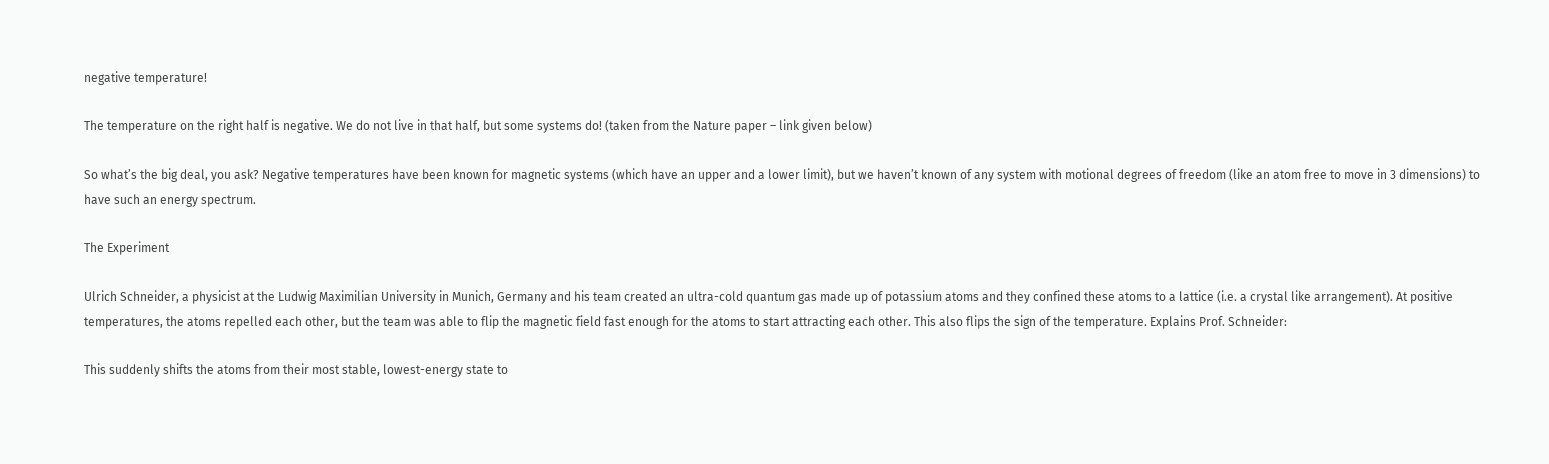negative temperature!

The temperature on the right half is negative. We do not live in that half, but some systems do! (taken from the Nature paper – link given below)

So what’s the big deal, you ask? Negative temperatures have been known for magnetic systems (which have an upper and a lower limit), but we haven’t known of any system with motional degrees of freedom (like an atom free to move in 3 dimensions) to have such an energy spectrum.

The Experiment

Ulrich Schneider, a physicist at the Ludwig Maximilian University in Munich, Germany and his team created an ultra-cold quantum gas made up of potassium atoms and they confined these atoms to a lattice (i.e. a crystal like arrangement). At positive temperatures, the atoms repelled each other, but the team was able to flip the magnetic field fast enough for the atoms to start attracting each other. This also flips the sign of the temperature. Explains Prof. Schneider:

This suddenly shifts the atoms from their most stable, lowest-energy state to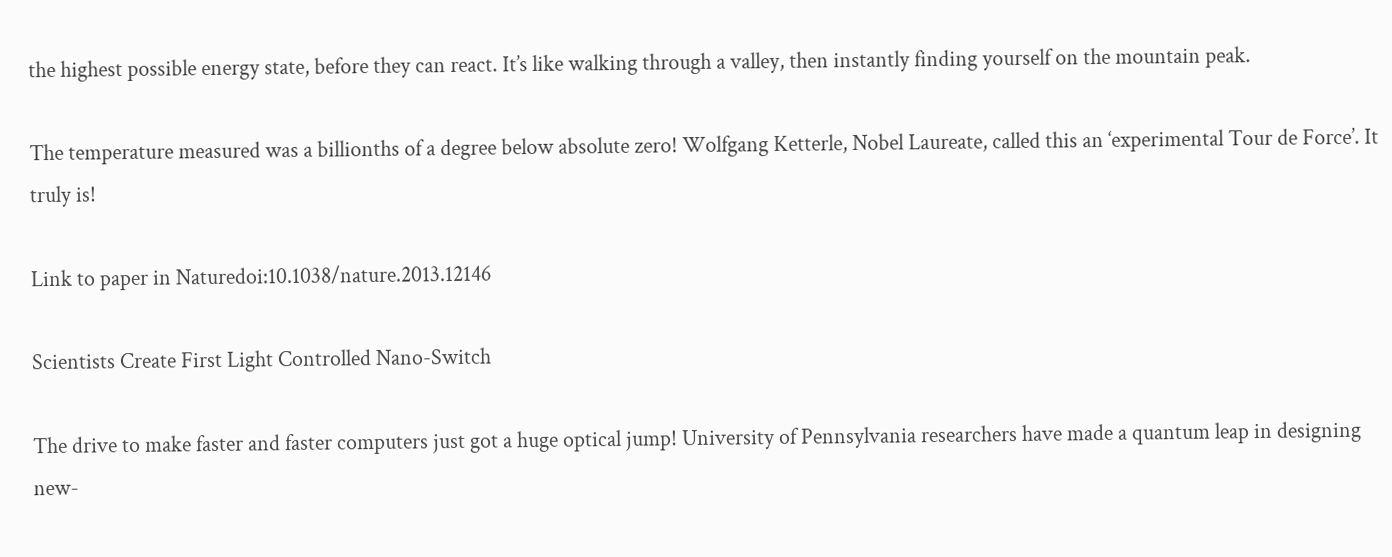the highest possible energy state, before they can react. It’s like walking through a valley, then instantly finding yourself on the mountain peak.

The temperature measured was a billionths of a degree below absolute zero! Wolfgang Ketterle, Nobel Laureate, called this an ‘experimental Tour de Force’. It truly is!

Link to paper in Naturedoi:10.1038/nature.2013.12146

Scientists Create First Light Controlled Nano-Switch

The drive to make faster and faster computers just got a huge optical jump! University of Pennsylvania researchers have made a quantum leap in designing new-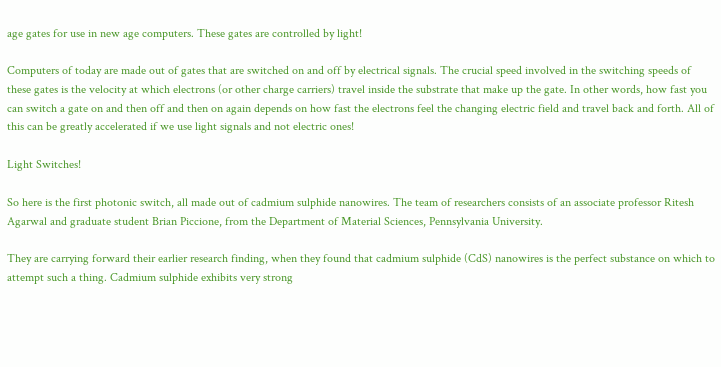age gates for use in new age computers. These gates are controlled by light!

Computers of today are made out of gates that are switched on and off by electrical signals. The crucial speed involved in the switching speeds of these gates is the velocity at which electrons (or other charge carriers) travel inside the substrate that make up the gate. In other words, how fast you can switch a gate on and then off and then on again depends on how fast the electrons feel the changing electric field and travel back and forth. All of this can be greatly accelerated if we use light signals and not electric ones!

Light Switches!

So here is the first photonic switch, all made out of cadmium sulphide nanowires. The team of researchers consists of an associate professor Ritesh Agarwal and graduate student Brian Piccione, from the Department of Material Sciences, Pennsylvania University.

They are carrying forward their earlier research finding, when they found that cadmium sulphide (CdS) nanowires is the perfect substance on which to attempt such a thing. Cadmium sulphide exhibits very strong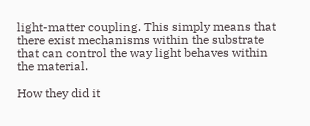light-matter coupling. This simply means that there exist mechanisms within the substrate that can control the way light behaves within the material.

How they did it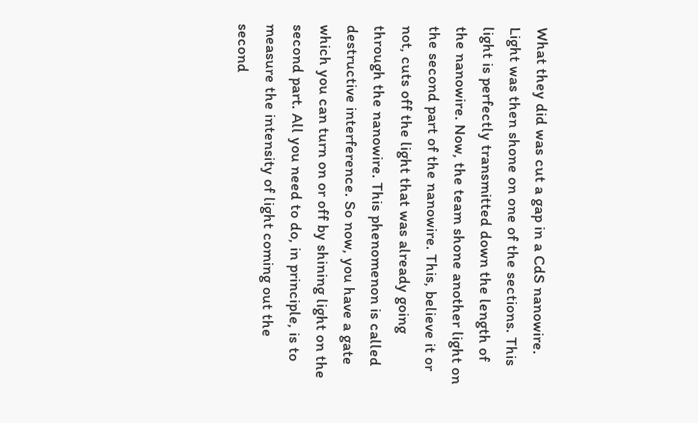What they did was cut a gap in a CdS nanowire. Light was then shone on one of the sections. This light is perfectly transmitted down the length of the nanowire. Now, the team shone another light on the second part of the nanowire. This, believe it or not, cuts off the light that was already going through the nanowire. This phenomenon is called destructive interference. So now, you have a gate which you can turn on or off by shining light on the second part. All you need to do, in principle, is to measure the intensity of light coming out the second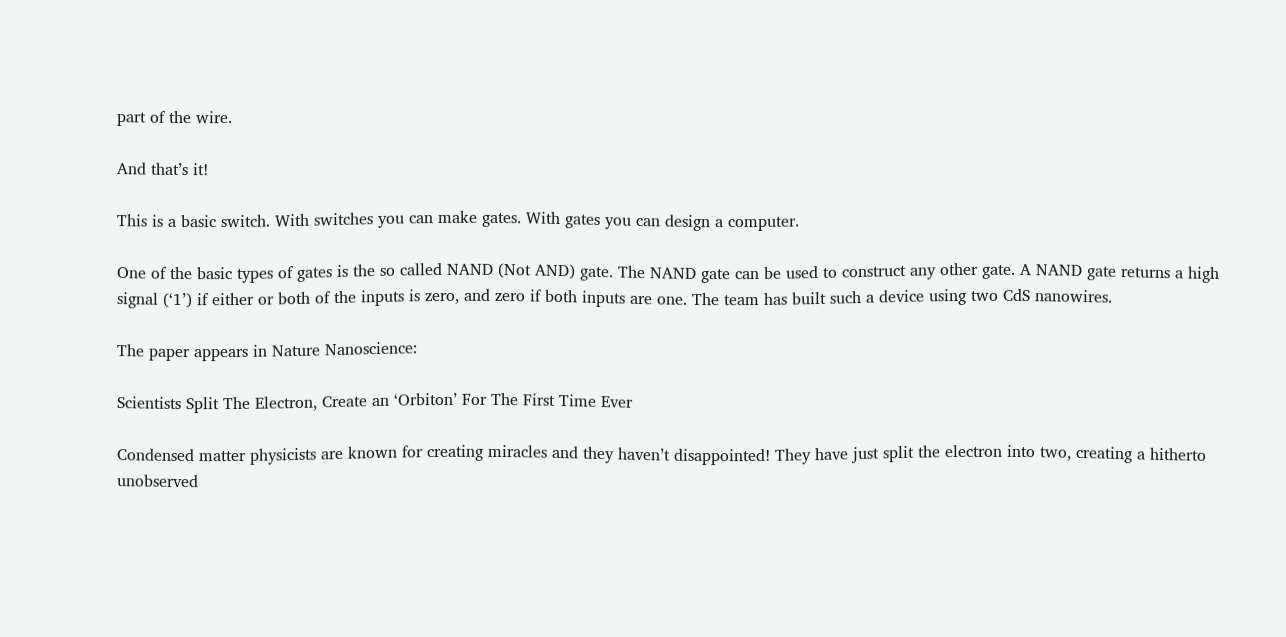part of the wire.

And that’s it!

This is a basic switch. With switches you can make gates. With gates you can design a computer.

One of the basic types of gates is the so called NAND (Not AND) gate. The NAND gate can be used to construct any other gate. A NAND gate returns a high signal (‘1’) if either or both of the inputs is zero, and zero if both inputs are one. The team has built such a device using two CdS nanowires.

The paper appears in Nature Nanoscience:

Scientists Split The Electron, Create an ‘Orbiton’ For The First Time Ever

Condensed matter physicists are known for creating miracles and they haven’t disappointed! They have just split the electron into two, creating a hitherto unobserved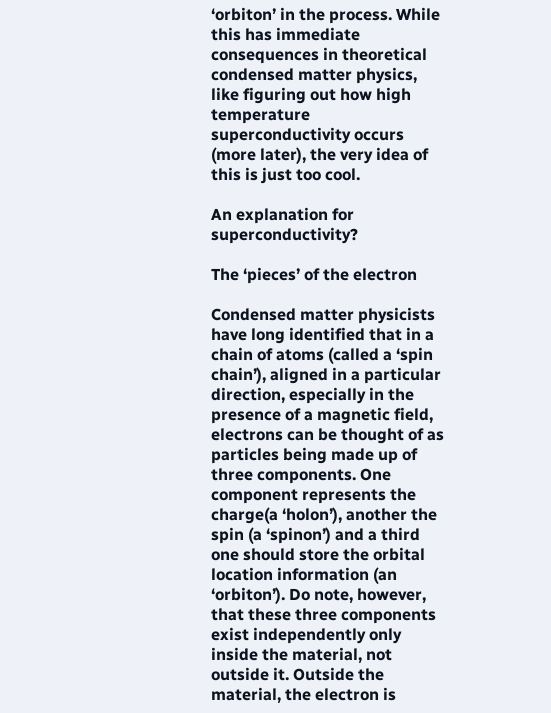‘orbiton’ in the process. While this has immediate consequences in theoretical condensed matter physics, like figuring out how high temperature superconductivity occurs (more later), the very idea of this is just too cool.

An explanation for superconductivity?

The ‘pieces’ of the electron

Condensed matter physicists have long identified that in a chain of atoms (called a ‘spin chain’), aligned in a particular direction, especially in the presence of a magnetic field, electrons can be thought of as particles being made up of three components. One component represents the charge(a ‘holon’), another the spin (a ‘spinon’) and a third one should store the orbital location information (an ‘orbiton’). Do note, however, that these three components exist independently only inside the material, not outside it. Outside the material, the electron is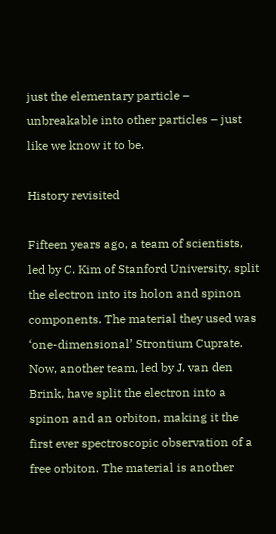just the elementary particle – unbreakable into other particles – just like we know it to be.

History revisited

Fifteen years ago, a team of scientists, led by C. Kim of Stanford University, split the electron into its holon and spinon components. The material they used was ‘one-dimensional’ Strontium Cuprate. Now, another team, led by J. van den Brink, have split the electron into a spinon and an orbiton, making it the first ever spectroscopic observation of a free orbiton. The material is another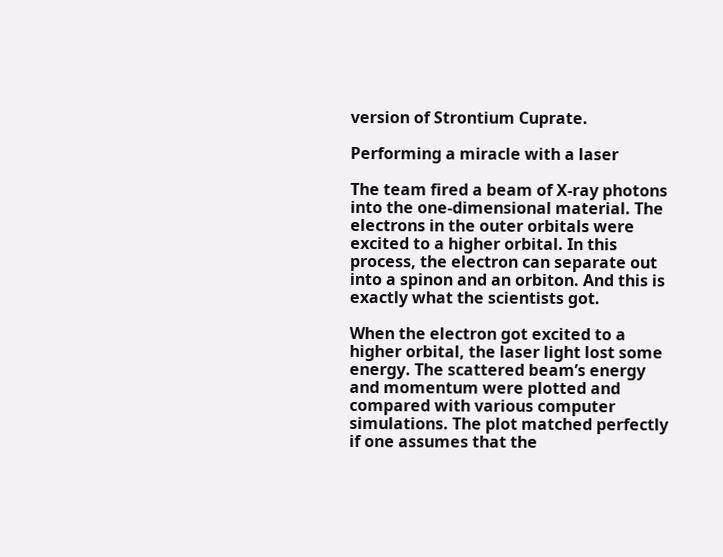version of Strontium Cuprate.

Performing a miracle with a laser

The team fired a beam of X-ray photons into the one-dimensional material. The electrons in the outer orbitals were excited to a higher orbital. In this process, the electron can separate out into a spinon and an orbiton. And this is exactly what the scientists got.

When the electron got excited to a higher orbital, the laser light lost some energy. The scattered beam’s energy and momentum were plotted and compared with various computer simulations. The plot matched perfectly if one assumes that the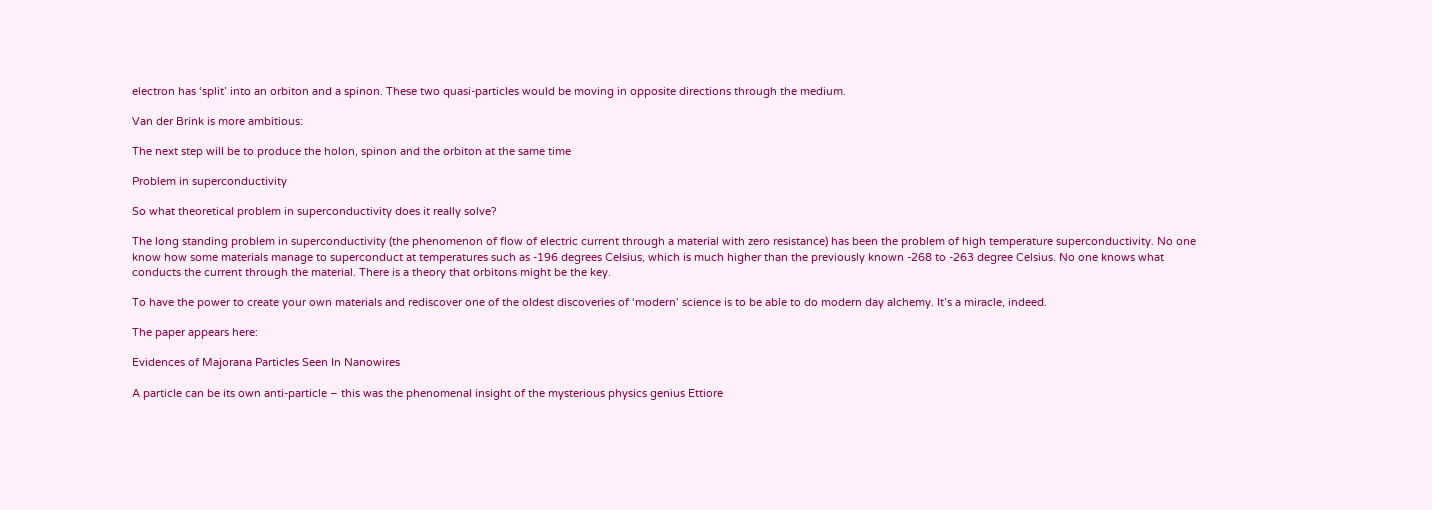electron has ‘split’ into an orbiton and a spinon. These two quasi-particles would be moving in opposite directions through the medium.

Van der Brink is more ambitious:

The next step will be to produce the holon, spinon and the orbiton at the same time

Problem in superconductivity

So what theoretical problem in superconductivity does it really solve?

The long standing problem in superconductivity (the phenomenon of flow of electric current through a material with zero resistance) has been the problem of high temperature superconductivity. No one know how some materials manage to superconduct at temperatures such as -196 degrees Celsius, which is much higher than the previously known -268 to -263 degree Celsius. No one knows what conducts the current through the material. There is a theory that orbitons might be the key.

To have the power to create your own materials and rediscover one of the oldest discoveries of ‘modern’ science is to be able to do modern day alchemy. It’s a miracle, indeed.

The paper appears here:

Evidences of Majorana Particles Seen In Nanowires

A particle can be its own anti-particle – this was the phenomenal insight of the mysterious physics genius Ettiore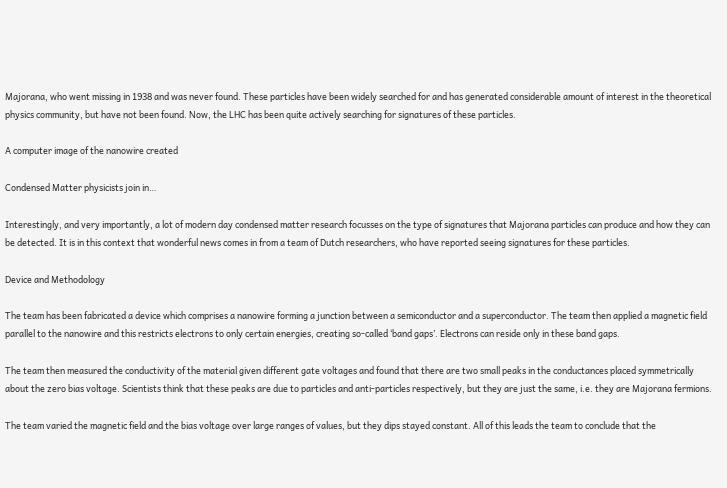Majorana, who went missing in 1938 and was never found. These particles have been widely searched for and has generated considerable amount of interest in the theoretical physics community, but have not been found. Now, the LHC has been quite actively searching for signatures of these particles.

A computer image of the nanowire created

Condensed Matter physicists join in…

Interestingly, and very importantly, a lot of modern day condensed matter research focusses on the type of signatures that Majorana particles can produce and how they can be detected. It is in this context that wonderful news comes in from a team of Dutch researchers, who have reported seeing signatures for these particles.

Device and Methodology

The team has been fabricated a device which comprises a nanowire forming a junction between a semiconductor and a superconductor. The team then applied a magnetic field parallel to the nanowire and this restricts electrons to only certain energies, creating so-called ‘band gaps’. Electrons can reside only in these band gaps.

The team then measured the conductivity of the material given different gate voltages and found that there are two small peaks in the conductances placed symmetrically about the zero bias voltage. Scientists think that these peaks are due to particles and anti-particles respectively, but they are just the same, i.e. they are Majorana fermions.

The team varied the magnetic field and the bias voltage over large ranges of values, but they dips stayed constant. All of this leads the team to conclude that the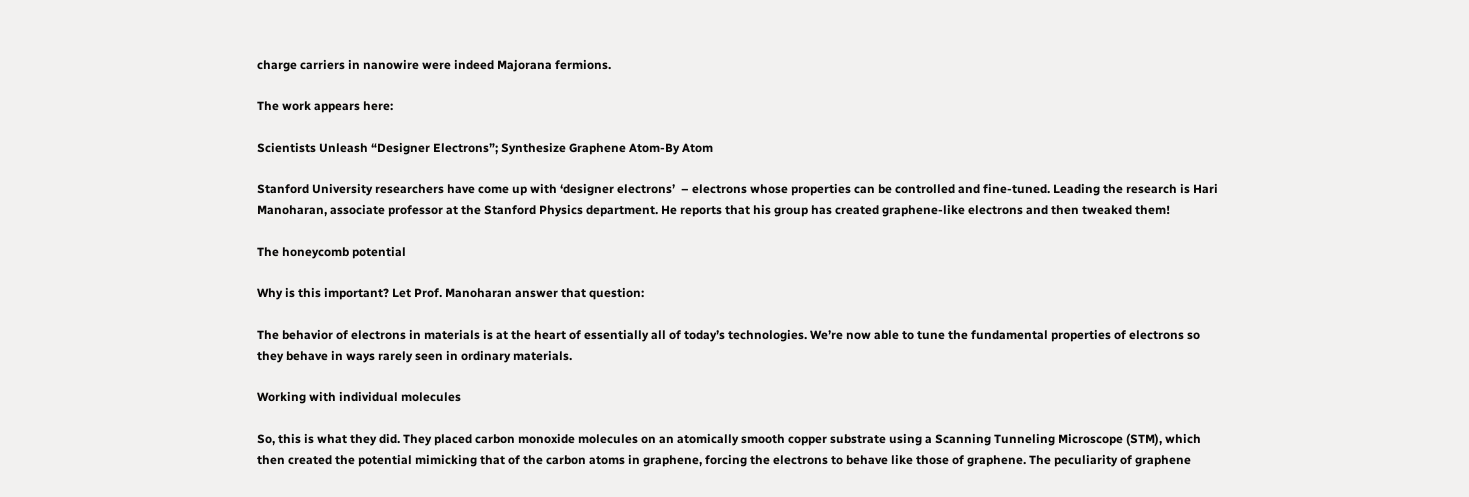charge carriers in nanowire were indeed Majorana fermions.

The work appears here:

Scientists Unleash “Designer Electrons”; Synthesize Graphene Atom-By Atom

Stanford University researchers have come up with ‘designer electrons’  – electrons whose properties can be controlled and fine-tuned. Leading the research is Hari Manoharan, associate professor at the Stanford Physics department. He reports that his group has created graphene-like electrons and then tweaked them!

The honeycomb potential

Why is this important? Let Prof. Manoharan answer that question:

The behavior of electrons in materials is at the heart of essentially all of today’s technologies. We’re now able to tune the fundamental properties of electrons so they behave in ways rarely seen in ordinary materials.

Working with individual molecules

So, this is what they did. They placed carbon monoxide molecules on an atomically smooth copper substrate using a Scanning Tunneling Microscope (STM), which then created the potential mimicking that of the carbon atoms in graphene, forcing the electrons to behave like those of graphene. The peculiarity of graphene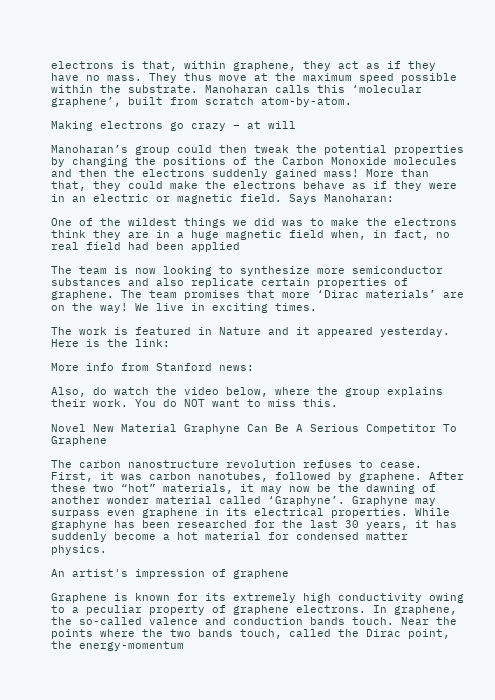electrons is that, within graphene, they act as if they have no mass. They thus move at the maximum speed possible within the substrate. Manoharan calls this ‘molecular graphene’, built from scratch atom-by-atom.

Making electrons go crazy – at will

Manoharan’s group could then tweak the potential properties by changing the positions of the Carbon Monoxide molecules and then the electrons suddenly gained mass! More than that, they could make the electrons behave as if they were in an electric or magnetic field. Says Manoharan:

One of the wildest things we did was to make the electrons think they are in a huge magnetic field when, in fact, no real field had been applied

The team is now looking to synthesize more semiconductor substances and also replicate certain properties of graphene. The team promises that more ‘Dirac materials’ are on the way! We live in exciting times.

The work is featured in Nature and it appeared yesterday. Here is the link:

More info from Stanford news:

Also, do watch the video below, where the group explains their work. You do NOT want to miss this.

Novel New Material Graphyne Can Be A Serious Competitor To Graphene

The carbon nanostructure revolution refuses to cease. First, it was carbon nanotubes, followed by graphene. After these two “hot” materials, it may now be the dawning of another wonder material called ‘Graphyne’. Graphyne may surpass even graphene in its electrical properties. While graphyne has been researched for the last 30 years, it has suddenly become a hot material for condensed matter physics.

An artist's impression of graphene

Graphene is known for its extremely high conductivity owing to a peculiar property of graphene electrons. In graphene, the so-called valence and conduction bands touch. Near the points where the two bands touch, called the Dirac point, the energy-momentum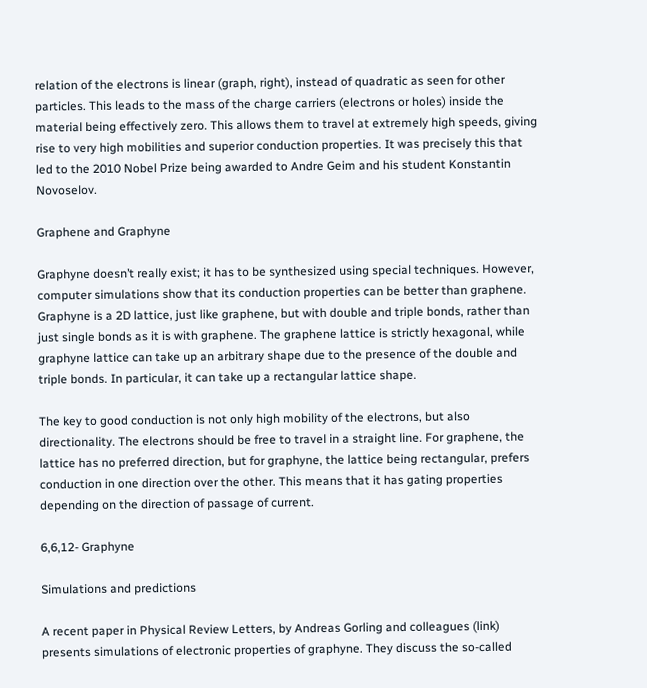relation of the electrons is linear (graph, right), instead of quadratic as seen for other particles. This leads to the mass of the charge carriers (electrons or holes) inside the material being effectively zero. This allows them to travel at extremely high speeds, giving rise to very high mobilities and superior conduction properties. It was precisely this that led to the 2010 Nobel Prize being awarded to Andre Geim and his student Konstantin Novoselov.

Graphene and Graphyne

Graphyne doesn’t really exist; it has to be synthesized using special techniques. However, computer simulations show that its conduction properties can be better than graphene. Graphyne is a 2D lattice, just like graphene, but with double and triple bonds, rather than just single bonds as it is with graphene. The graphene lattice is strictly hexagonal, while graphyne lattice can take up an arbitrary shape due to the presence of the double and triple bonds. In particular, it can take up a rectangular lattice shape.

The key to good conduction is not only high mobility of the electrons, but also directionality. The electrons should be free to travel in a straight line. For graphene, the lattice has no preferred direction, but for graphyne, the lattice being rectangular, prefers conduction in one direction over the other. This means that it has gating properties depending on the direction of passage of current.

6,6,12- Graphyne

Simulations and predictions

A recent paper in Physical Review Letters, by Andreas Gorling and colleagues (link) presents simulations of electronic properties of graphyne. They discuss the so-called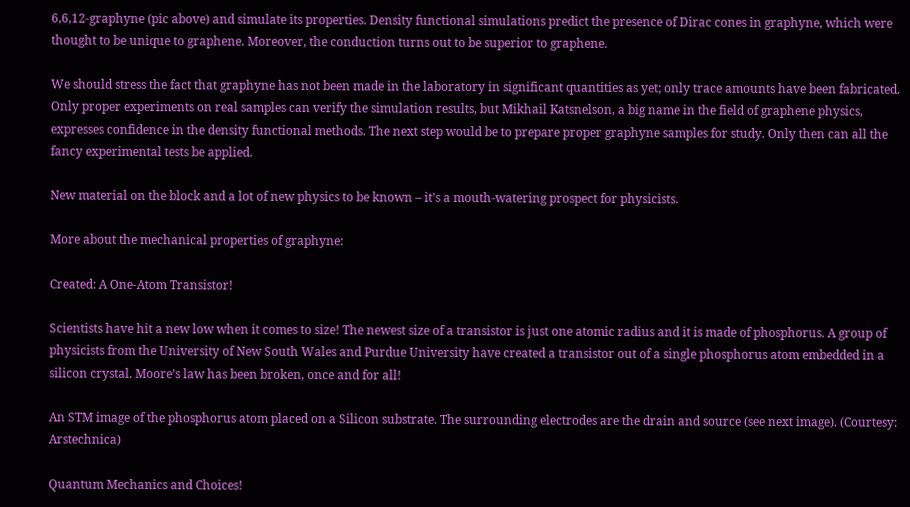6,6,12-graphyne (pic above) and simulate its properties. Density functional simulations predict the presence of Dirac cones in graphyne, which were thought to be unique to graphene. Moreover, the conduction turns out to be superior to graphene.

We should stress the fact that graphyne has not been made in the laboratory in significant quantities as yet; only trace amounts have been fabricated. Only proper experiments on real samples can verify the simulation results, but Mikhail Katsnelson, a big name in the field of graphene physics, expresses confidence in the density functional methods. The next step would be to prepare proper graphyne samples for study. Only then can all the fancy experimental tests be applied.

New material on the block and a lot of new physics to be known – it’s a mouth-watering prospect for physicists.

More about the mechanical properties of graphyne:

Created: A One-Atom Transistor!

Scientists have hit a new low when it comes to size! The newest size of a transistor is just one atomic radius and it is made of phosphorus. A group of physicists from the University of New South Wales and Purdue University have created a transistor out of a single phosphorus atom embedded in a silicon crystal. Moore’s law has been broken, once and for all!

An STM image of the phosphorus atom placed on a Silicon substrate. The surrounding electrodes are the drain and source (see next image). (Courtesy: Arstechnica)

Quantum Mechanics and Choices!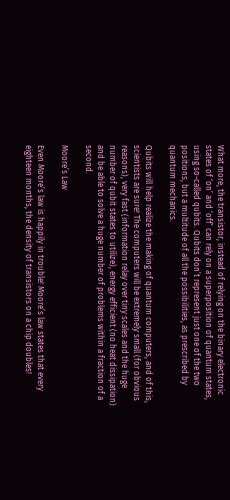What more, the transistor, instead of relying on the binary electronic states of ‘on’ and ‘off’ can rely on a superposition of quantum states, using so-called qubits. Qubits don’t represent just one of the two positions, but a multitude of all the possibilities, as prescribed by quantum mechanics.

Qubits will help realize the making of quantum computers, and of this, scientists are sure! The computers will be extremely small (for obvious reasons), very fast (information relay over tiny scales and the huge number of qubit states to utilize), energy efficient (no heat dissipation) and be able to solve a huge number of problems within a fraction of a second.

Moore’s Law

Even Moore’s law is happily in trouble! Moore’s law states that every eighteen months, the density of transistors on a chip doubles!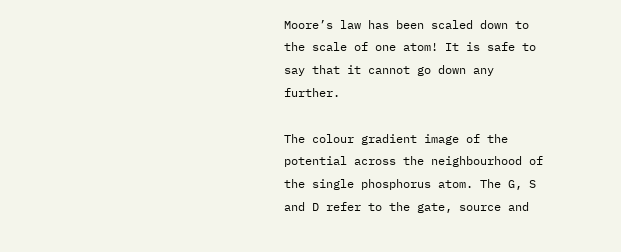Moore’s law has been scaled down to the scale of one atom! It is safe to say that it cannot go down any further.

The colour gradient image of the potential across the neighbourhood of the single phosphorus atom. The G, S and D refer to the gate, source and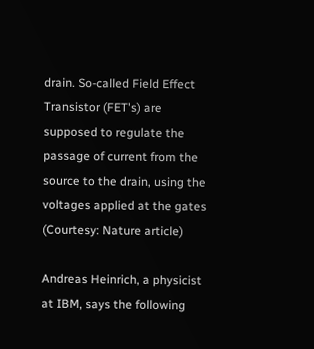drain. So-called Field Effect Transistor (FET's) are supposed to regulate the passage of current from the source to the drain, using the voltages applied at the gates (Courtesy: Nature article)

Andreas Heinrich, a physicist at IBM, says the following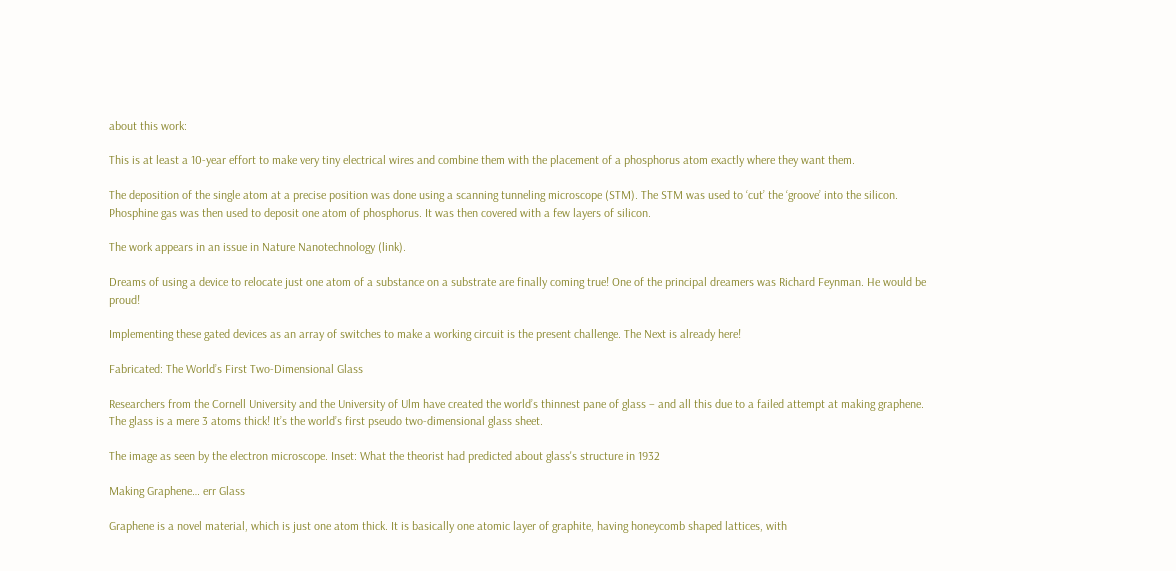about this work:

This is at least a 10-year effort to make very tiny electrical wires and combine them with the placement of a phosphorus atom exactly where they want them.

The deposition of the single atom at a precise position was done using a scanning tunneling microscope (STM). The STM was used to ‘cut’ the ‘groove’ into the silicon. Phosphine gas was then used to deposit one atom of phosphorus. It was then covered with a few layers of silicon.

The work appears in an issue in Nature Nanotechnology (link).

Dreams of using a device to relocate just one atom of a substance on a substrate are finally coming true! One of the principal dreamers was Richard Feynman. He would be proud!

Implementing these gated devices as an array of switches to make a working circuit is the present challenge. The Next is already here!

Fabricated: The World’s First Two-Dimensional Glass

Researchers from the Cornell University and the University of Ulm have created the world’s thinnest pane of glass – and all this due to a failed attempt at making graphene. The glass is a mere 3 atoms thick! It’s the world’s first pseudo two-dimensional glass sheet.

The image as seen by the electron microscope. Inset: What the theorist had predicted about glass's structure in 1932

Making Graphene… err Glass

Graphene is a novel material, which is just one atom thick. It is basically one atomic layer of graphite, having honeycomb shaped lattices, with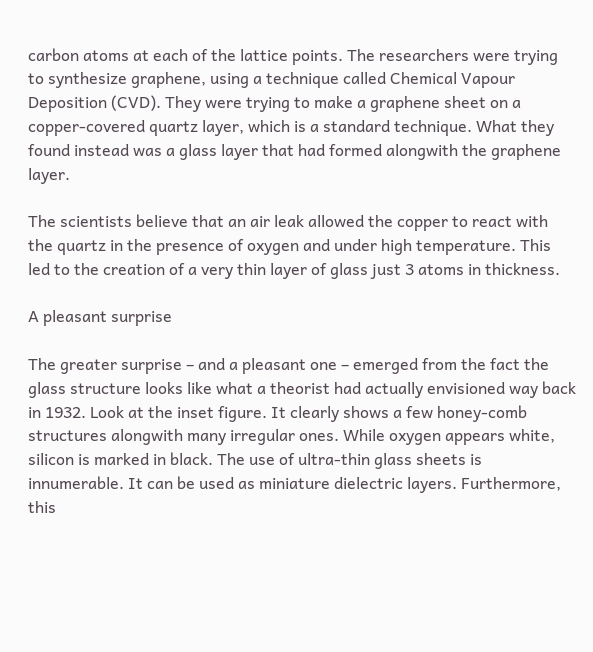carbon atoms at each of the lattice points. The researchers were trying to synthesize graphene, using a technique called Chemical Vapour Deposition (CVD). They were trying to make a graphene sheet on a copper-covered quartz layer, which is a standard technique. What they found instead was a glass layer that had formed alongwith the graphene layer.

The scientists believe that an air leak allowed the copper to react with the quartz in the presence of oxygen and under high temperature. This led to the creation of a very thin layer of glass just 3 atoms in thickness.

A pleasant surprise

The greater surprise – and a pleasant one – emerged from the fact the glass structure looks like what a theorist had actually envisioned way back in 1932. Look at the inset figure. It clearly shows a few honey-comb structures alongwith many irregular ones. While oxygen appears white, silicon is marked in black. The use of ultra-thin glass sheets is innumerable. It can be used as miniature dielectric layers. Furthermore, this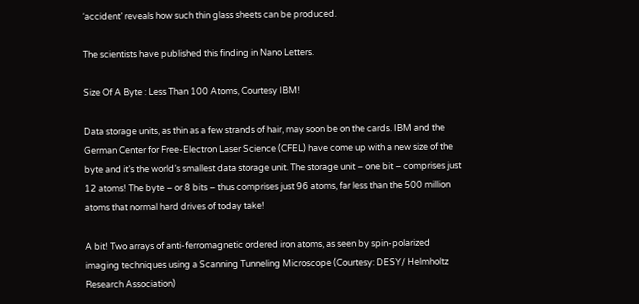‘accident’ reveals how such thin glass sheets can be produced.

The scientists have published this finding in Nano Letters.

Size Of A Byte : Less Than 100 Atoms, Courtesy IBM!

Data storage units, as thin as a few strands of hair, may soon be on the cards. IBM and the German Center for Free-Electron Laser Science (CFEL) have come up with a new size of the byte and it’s the world’s smallest data storage unit. The storage unit – one bit – comprises just 12 atoms! The byte – or 8 bits – thus comprises just 96 atoms, far less than the 500 million atoms that normal hard drives of today take!

A bit! Two arrays of anti-ferromagnetic ordered iron atoms, as seen by spin-polarized imaging techniques using a Scanning Tunneling Microscope (Courtesy: DESY/ Helmholtz Research Association)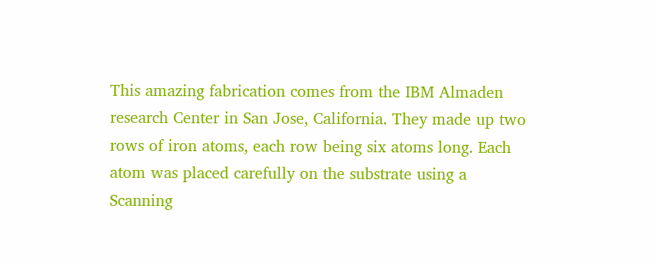This amazing fabrication comes from the IBM Almaden research Center in San Jose, California. They made up two rows of iron atoms, each row being six atoms long. Each atom was placed carefully on the substrate using a Scanning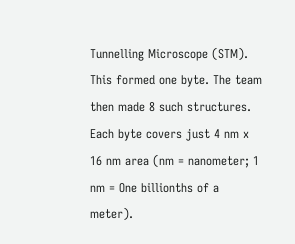Tunnelling Microscope (STM). This formed one byte. The team then made 8 such structures. Each byte covers just 4 nm x 16 nm area (nm = nanometer; 1 nm = One billionths of a meter).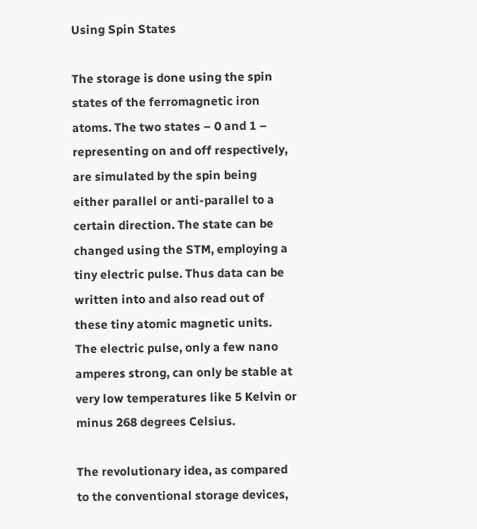Using Spin States

The storage is done using the spin states of the ferromagnetic iron atoms. The two states – 0 and 1 – representing on and off respectively, are simulated by the spin being either parallel or anti-parallel to a certain direction. The state can be changed using the STM, employing a tiny electric pulse. Thus data can be written into and also read out of these tiny atomic magnetic units. The electric pulse, only a few nano amperes strong, can only be stable at very low temperatures like 5 Kelvin or minus 268 degrees Celsius.

The revolutionary idea, as compared to the conventional storage devices,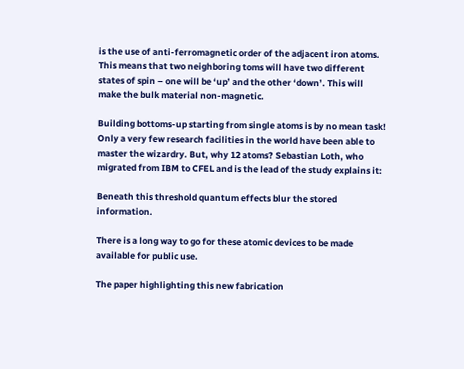is the use of anti-ferromagnetic order of the adjacent iron atoms. This means that two neighboring toms will have two different states of spin – one will be ‘up’ and the other ‘down’. This will make the bulk material non-magnetic.

Building bottoms-up starting from single atoms is by no mean task! Only a very few research facilities in the world have been able to master the wizardry. But, why 12 atoms? Sebastian Loth, who migrated from IBM to CFEL and is the lead of the study explains it:

Beneath this threshold quantum effects blur the stored information.

There is a long way to go for these atomic devices to be made available for public use.

The paper highlighting this new fabrication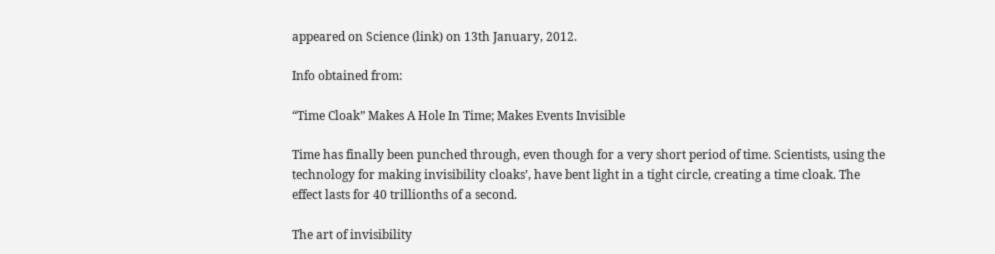appeared on Science (link) on 13th January, 2012.

Info obtained from:

“Time Cloak” Makes A Hole In Time; Makes Events Invisible

Time has finally been punched through, even though for a very short period of time. Scientists, using the technology for making invisibility cloaks’, have bent light in a tight circle, creating a time cloak. The effect lasts for 40 trillionths of a second.

The art of invisibility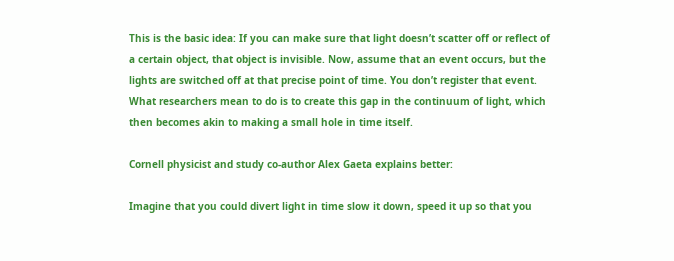This is the basic idea: If you can make sure that light doesn’t scatter off or reflect of a certain object, that object is invisible. Now, assume that an event occurs, but the lights are switched off at that precise point of time. You don’t register that event. What researchers mean to do is to create this gap in the continuum of light, which then becomes akin to making a small hole in time itself.

Cornell physicist and study co-author Alex Gaeta explains better:

Imagine that you could divert light in time slow it down, speed it up so that you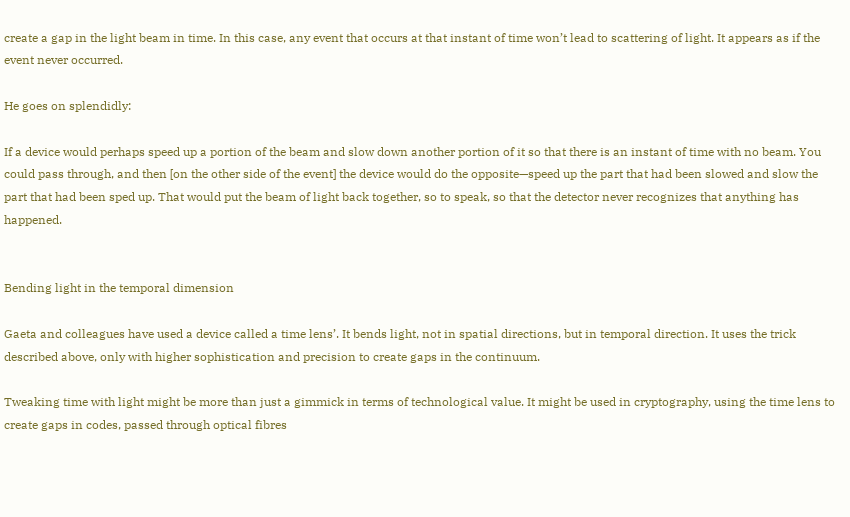create a gap in the light beam in time. In this case, any event that occurs at that instant of time won’t lead to scattering of light. It appears as if the event never occurred.

He goes on splendidly:

If a device would perhaps speed up a portion of the beam and slow down another portion of it so that there is an instant of time with no beam. You could pass through, and then [on the other side of the event] the device would do the opposite—speed up the part that had been slowed and slow the part that had been sped up. That would put the beam of light back together, so to speak, so that the detector never recognizes that anything has happened.


Bending light in the temporal dimension

Gaeta and colleagues have used a device called a time lens’. It bends light, not in spatial directions, but in temporal direction. It uses the trick described above, only with higher sophistication and precision to create gaps in the continuum.

Tweaking time with light might be more than just a gimmick in terms of technological value. It might be used in cryptography, using the time lens to create gaps in codes, passed through optical fibres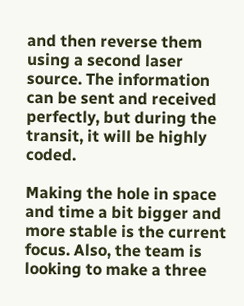and then reverse them using a second laser source. The information can be sent and received perfectly, but during the transit, it will be highly coded.

Making the hole in space and time a bit bigger and more stable is the current focus. Also, the team is looking to make a three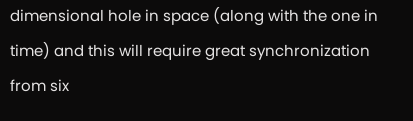dimensional hole in space (along with the one in time) and this will require great synchronization from six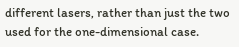different lasers, rather than just the two used for the one-dimensional case.